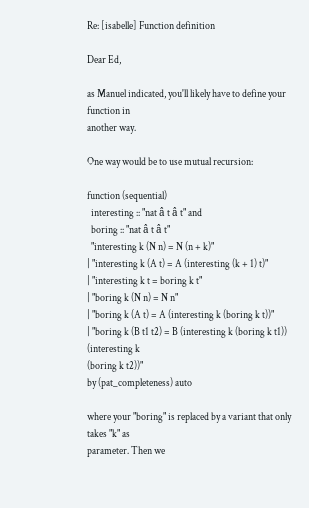Re: [isabelle] Function definition

Dear Ed,

as Manuel indicated, you'll likely have to define your function in
another way.

One way would be to use mutual recursion:

function (sequential)
  interesting :: "nat â t â t" and
  boring :: "nat â t â t"
  "interesting k (N n) = N (n + k)"
| "interesting k (A t) = A (interesting (k + 1) t)"
| "interesting k t = boring k t"
| "boring k (N n) = N n"
| "boring k (A t) = A (interesting k (boring k t))"
| "boring k (B t1 t2) = B (interesting k (boring k t1)) (interesting k
(boring k t2))"
by (pat_completeness) auto

where your "boring" is replaced by a variant that only takes "k" as
parameter. Then we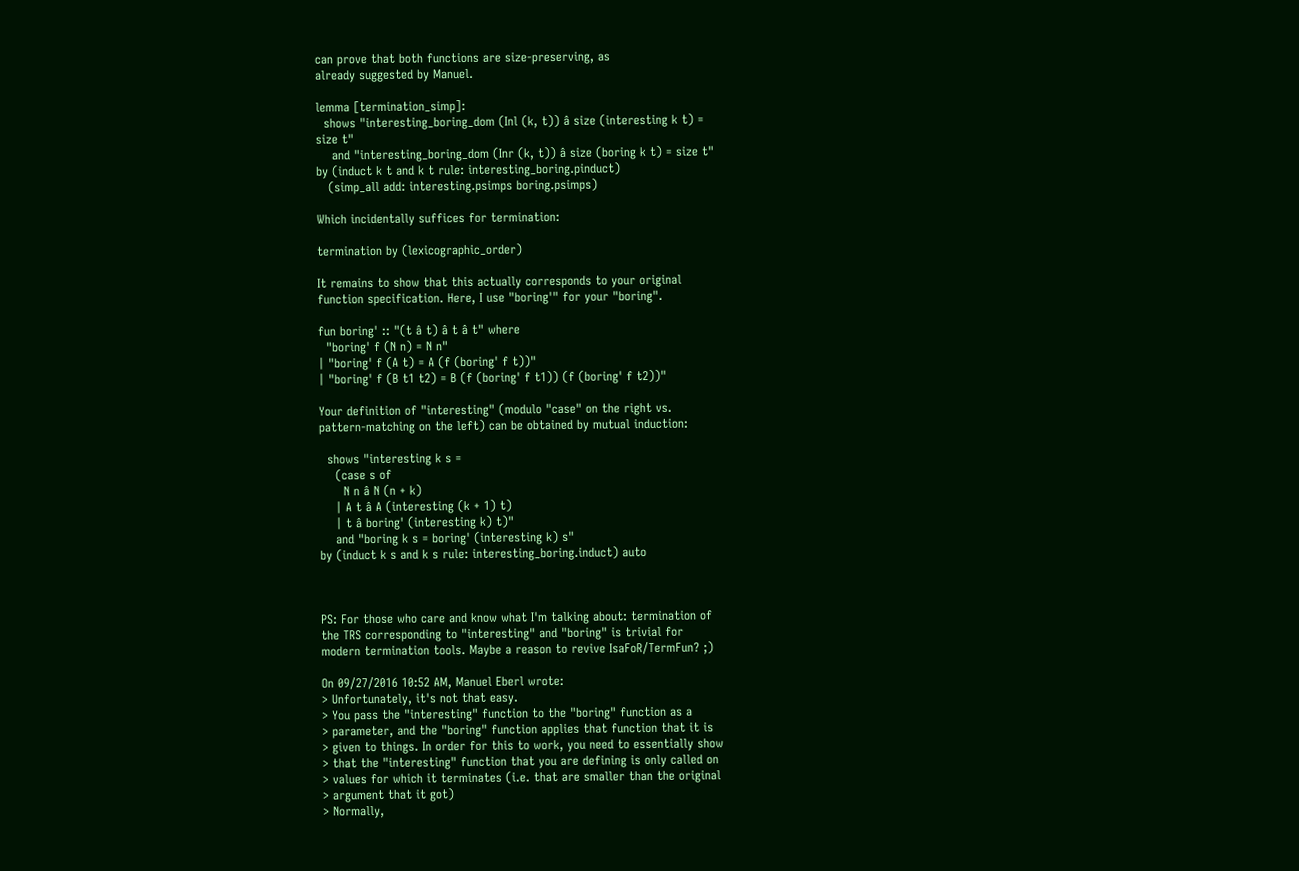can prove that both functions are size-preserving, as
already suggested by Manuel.

lemma [termination_simp]:
  shows "interesting_boring_dom (Inl (k, t)) â size (interesting k t) =
size t"
    and "interesting_boring_dom (Inr (k, t)) â size (boring k t) = size t"
by (induct k t and k t rule: interesting_boring.pinduct)
   (simp_all add: interesting.psimps boring.psimps)

Which incidentally suffices for termination:

termination by (lexicographic_order)

It remains to show that this actually corresponds to your original
function specification. Here, I use "boring'" for your "boring".

fun boring' :: "(t â t) â t â t" where
  "boring' f (N n) = N n"
| "boring' f (A t) = A (f (boring' f t))"
| "boring' f (B t1 t2) = B (f (boring' f t1)) (f (boring' f t2))"

Your definition of "interesting" (modulo "case" on the right vs.
pattern-matching on the left) can be obtained by mutual induction:

  shows "interesting k s =
    (case s of
      N n â N (n + k)
    | A t â A (interesting (k + 1) t)
    | t â boring' (interesting k) t)"
    and "boring k s = boring' (interesting k) s"
by (induct k s and k s rule: interesting_boring.induct) auto



PS: For those who care and know what I'm talking about: termination of
the TRS corresponding to "interesting" and "boring" is trivial for
modern termination tools. Maybe a reason to revive IsaFoR/TermFun? ;)

On 09/27/2016 10:52 AM, Manuel Eberl wrote:
> Unfortunately, it's not that easy.
> You pass the "interesting" function to the "boring" function as a
> parameter, and the "boring" function applies that function that it is
> given to things. In order for this to work, you need to essentially show
> that the "interesting" function that you are defining is only called on
> values for which it terminates (i.e. that are smaller than the original
> argument that it got)
> Normally,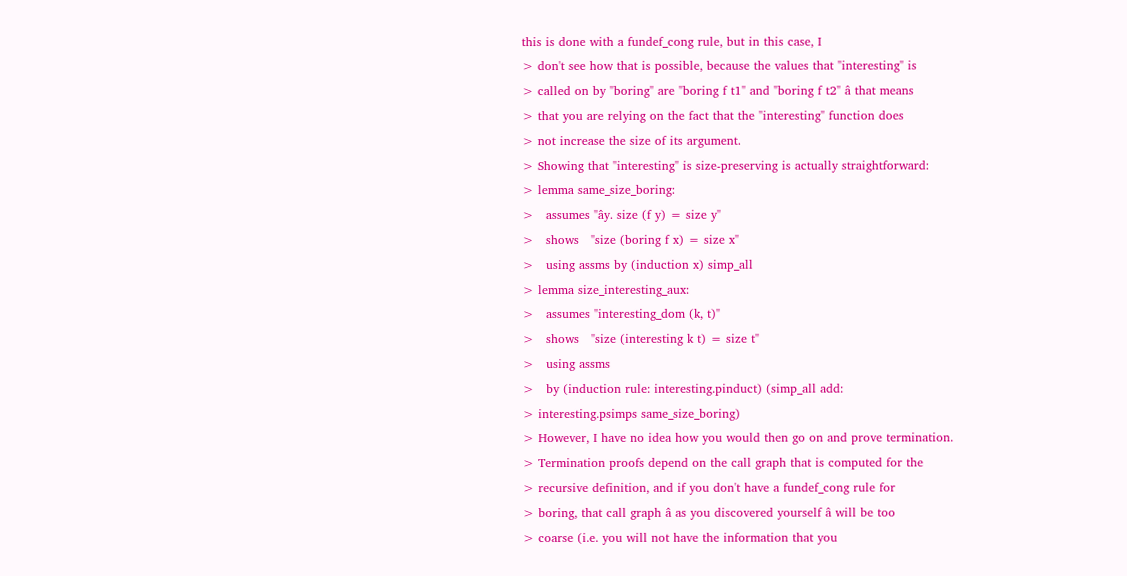this is done with a fundef_cong rule, but in this case, I
> don't see how that is possible, because the values that "interesting" is
> called on by "boring" are "boring f t1" and "boring f t2" â that means
> that you are relying on the fact that the "interesting" function does
> not increase the size of its argument.
> Showing that "interesting" is size-preserving is actually straightforward:
> lemma same_size_boring:
>   assumes "ây. size (f y) = size y"
>   shows   "size (boring f x) = size x"
>   using assms by (induction x) simp_all
> lemma size_interesting_aux:
>   assumes "interesting_dom (k, t)"
>   shows   "size (interesting k t) = size t"
>   using assms
>   by (induction rule: interesting.pinduct) (simp_all add:
> interesting.psimps same_size_boring)
> However, I have no idea how you would then go on and prove termination.
> Termination proofs depend on the call graph that is computed for the
> recursive definition, and if you don't have a fundef_cong rule for
> boring, that call graph â as you discovered yourself â will be too
> coarse (i.e. you will not have the information that you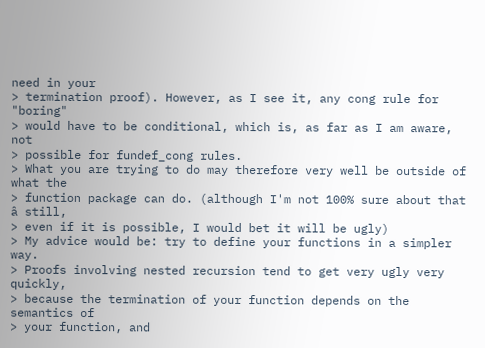need in your
> termination proof). However, as I see it, any cong rule for "boring"
> would have to be conditional, which is, as far as I am aware, not
> possible for fundef_cong rules.
> What you are trying to do may therefore very well be outside of what the
> function package can do. (although I'm not 100% sure about that â still,
> even if it is possible, I would bet it will be ugly)
> My advice would be: try to define your functions in a simpler way.
> Proofs involving nested recursion tend to get very ugly very quickly,
> because the termination of your function depends on the semantics of
> your function, and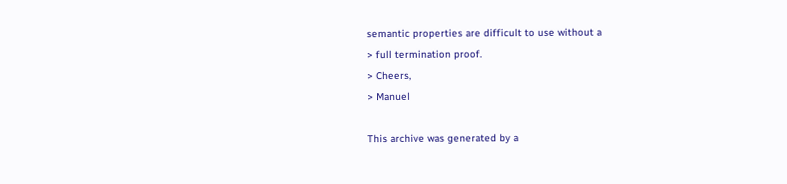semantic properties are difficult to use without a
> full termination proof.
> Cheers,
> Manuel

This archive was generated by a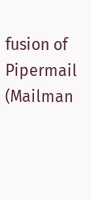fusion of Pipermail (Mailman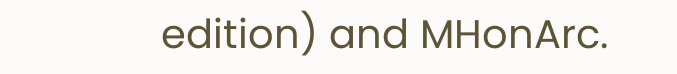edition) and MHonArc.